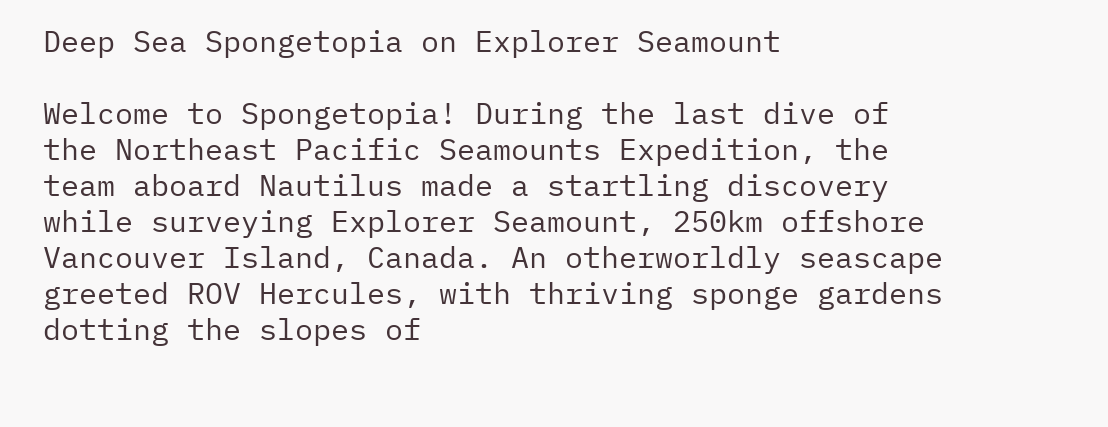Deep Sea Spongetopia on Explorer Seamount

Welcome to Spongetopia! During the last dive of the Northeast Pacific Seamounts Expedition, the team aboard Nautilus made a startling discovery while surveying Explorer Seamount, 250km offshore Vancouver Island, Canada. An otherworldly seascape greeted ROV Hercules, with thriving sponge gardens dotting the slopes of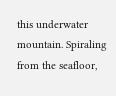this underwater mountain. Spiraling from the seafloor,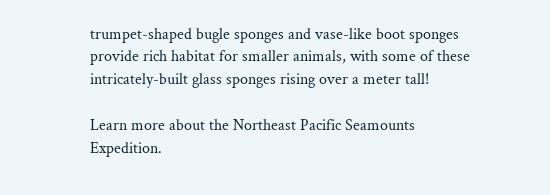trumpet-shaped bugle sponges and vase-like boot sponges provide rich habitat for smaller animals, with some of these intricately-built glass sponges rising over a meter tall!

Learn more about the Northeast Pacific Seamounts Expedition.